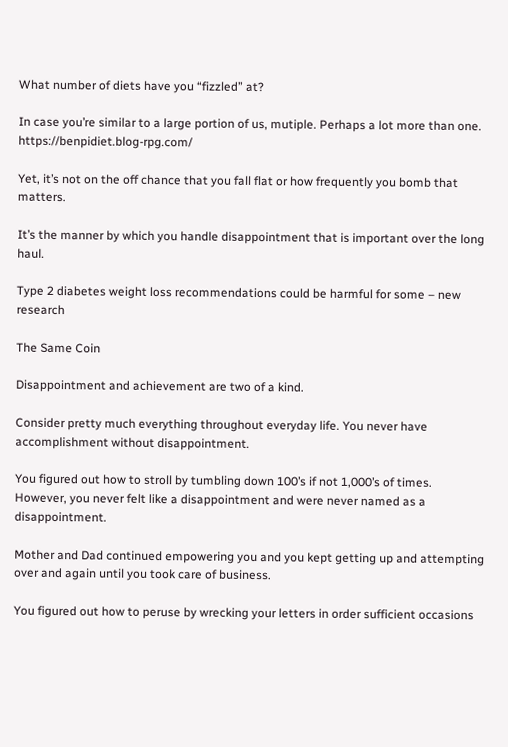What number of diets have you “fizzled” at?

In case you’re similar to a large portion of us, mutiple. Perhaps a lot more than one. https://benpidiet.blog-rpg.com/

Yet, it’s not on the off chance that you fall flat or how frequently you bomb that matters.

It’s the manner by which you handle disappointment that is important over the long haul.

Type 2 diabetes weight loss recommendations could be harmful for some – new  research

The Same Coin

Disappointment and achievement are two of a kind.

Consider pretty much everything throughout everyday life. You never have accomplishment without disappointment.

You figured out how to stroll by tumbling down 100’s if not 1,000’s of times. However, you never felt like a disappointment and were never named as a disappointment.

Mother and Dad continued empowering you and you kept getting up and attempting over and again until you took care of business.

You figured out how to peruse by wrecking your letters in order sufficient occasions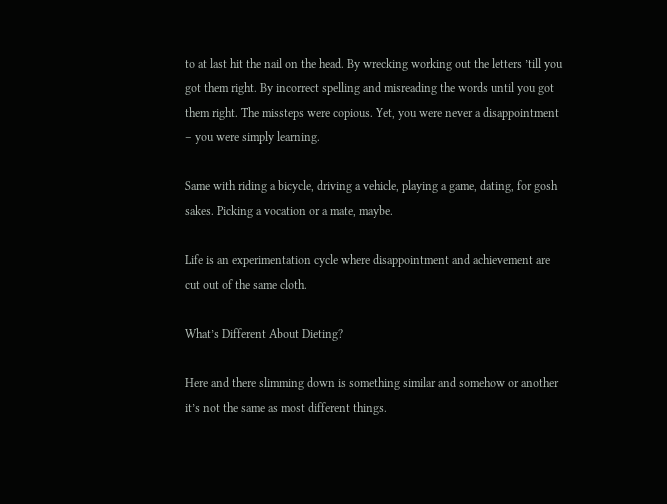to at last hit the nail on the head. By wrecking working out the letters ’till you got them right. By incorrect spelling and misreading the words until you got them right. The missteps were copious. Yet, you were never a disappointment – you were simply learning.

Same with riding a bicycle, driving a vehicle, playing a game, dating, for gosh sakes. Picking a vocation or a mate, maybe.

Life is an experimentation cycle where disappointment and achievement are cut out of the same cloth.

What’s Different About Dieting?

Here and there slimming down is something similar and somehow or another it’s not the same as most different things.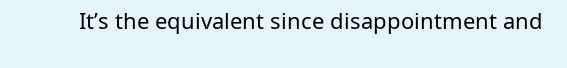It’s the equivalent since disappointment and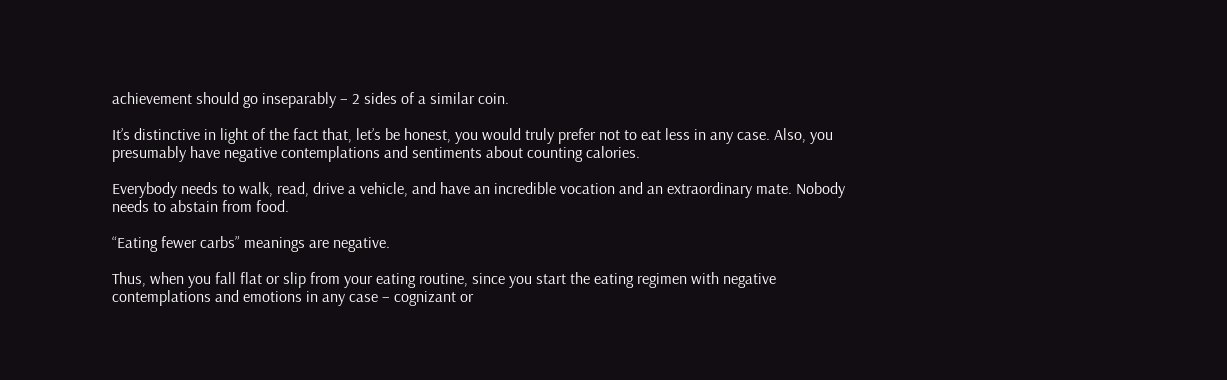achievement should go inseparably – 2 sides of a similar coin.

It’s distinctive in light of the fact that, let’s be honest, you would truly prefer not to eat less in any case. Also, you presumably have negative contemplations and sentiments about counting calories.

Everybody needs to walk, read, drive a vehicle, and have an incredible vocation and an extraordinary mate. Nobody needs to abstain from food.

“Eating fewer carbs” meanings are negative.

Thus, when you fall flat or slip from your eating routine, since you start the eating regimen with negative contemplations and emotions in any case – cognizant or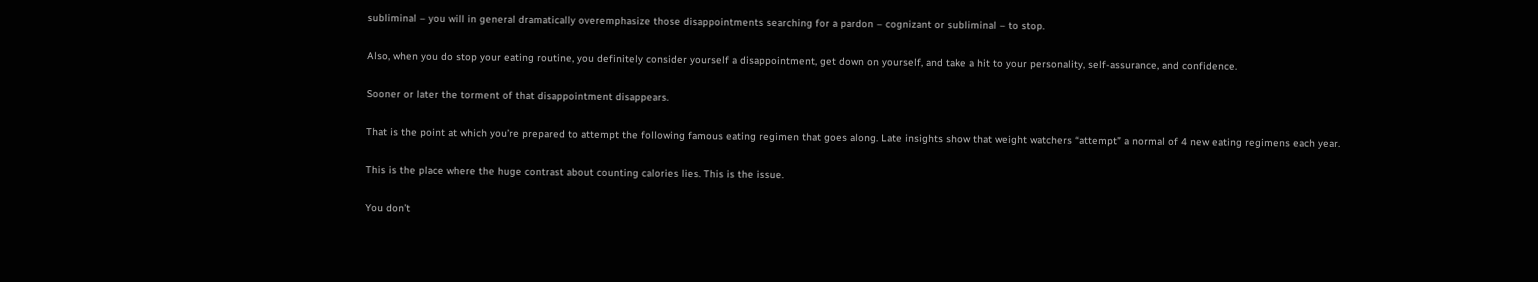subliminal – you will in general dramatically overemphasize those disappointments searching for a pardon – cognizant or subliminal – to stop.

Also, when you do stop your eating routine, you definitely consider yourself a disappointment, get down on yourself, and take a hit to your personality, self-assurance, and confidence.

Sooner or later the torment of that disappointment disappears.

That is the point at which you’re prepared to attempt the following famous eating regimen that goes along. Late insights show that weight watchers “attempt” a normal of 4 new eating regimens each year.

This is the place where the huge contrast about counting calories lies. This is the issue.

You don’t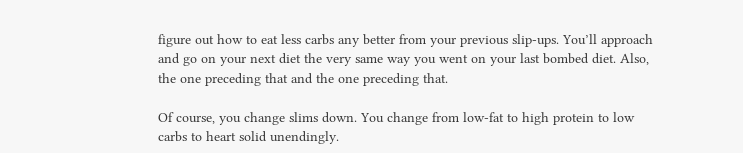figure out how to eat less carbs any better from your previous slip-ups. You’ll approach and go on your next diet the very same way you went on your last bombed diet. Also, the one preceding that and the one preceding that.

Of course, you change slims down. You change from low-fat to high protein to low carbs to heart solid unendingly.